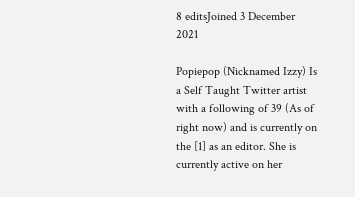8 editsJoined 3 December 2021

Popiepop (Nicknamed Izzy) Is a Self Taught Twitter artist with a following of 39 (As of right now) and is currently on the [1] as an editor. She is currently active on her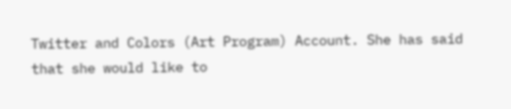Twitter and Colors (Art Program) Account. She has said that she would like to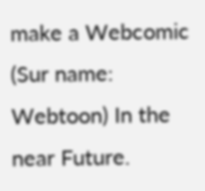make a Webcomic (Sur name: Webtoon) In the near Future.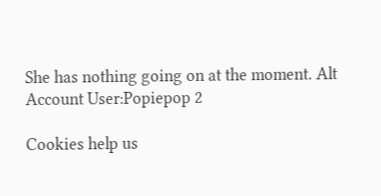She has nothing going on at the moment. Alt Account User:Popiepop 2

Cookies help us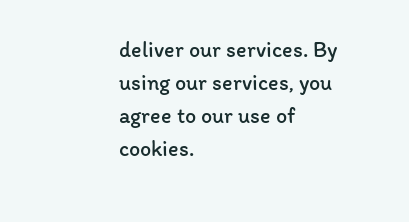deliver our services. By using our services, you agree to our use of cookies.